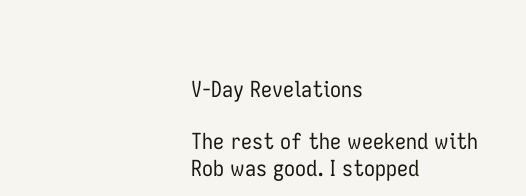V-Day Revelations

The rest of the weekend with Rob was good. I stopped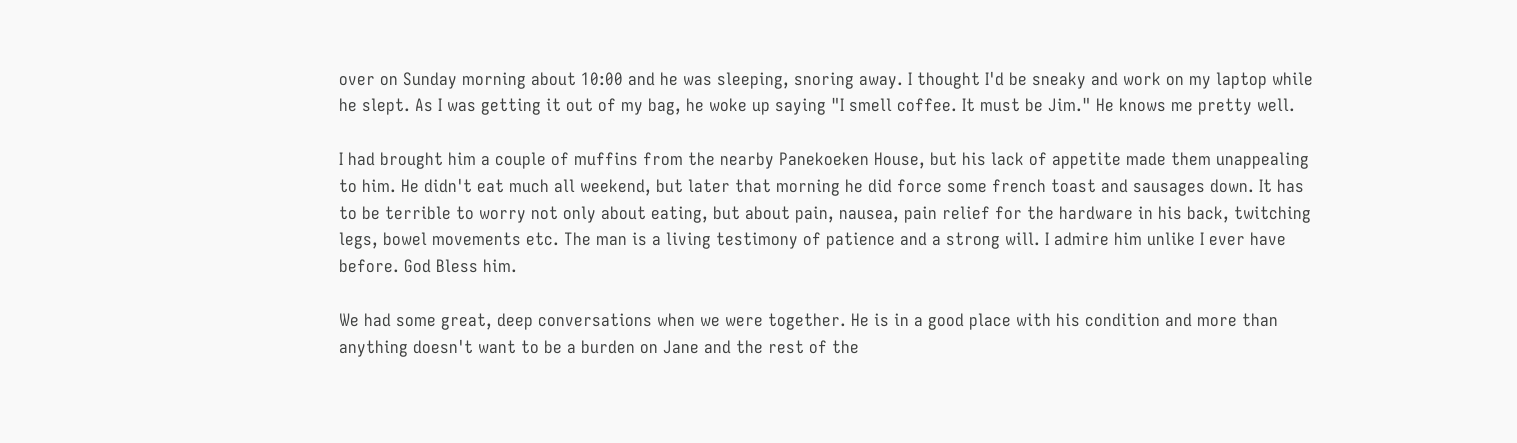over on Sunday morning about 10:00 and he was sleeping, snoring away. I thought I'd be sneaky and work on my laptop while he slept. As I was getting it out of my bag, he woke up saying "I smell coffee. It must be Jim." He knows me pretty well.

I had brought him a couple of muffins from the nearby Panekoeken House, but his lack of appetite made them unappealing to him. He didn't eat much all weekend, but later that morning he did force some french toast and sausages down. It has to be terrible to worry not only about eating, but about pain, nausea, pain relief for the hardware in his back, twitching legs, bowel movements etc. The man is a living testimony of patience and a strong will. I admire him unlike I ever have before. God Bless him.

We had some great, deep conversations when we were together. He is in a good place with his condition and more than anything doesn't want to be a burden on Jane and the rest of the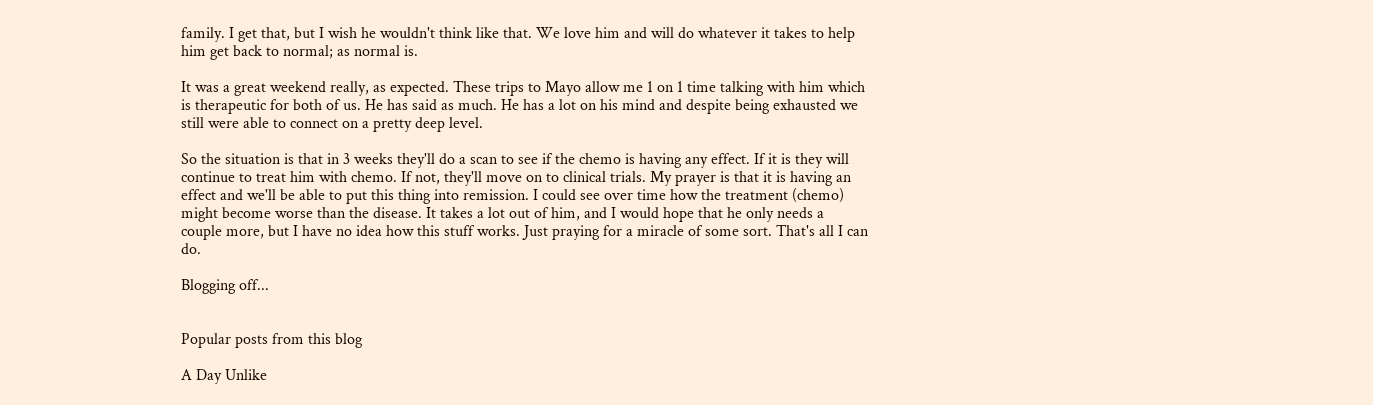family. I get that, but I wish he wouldn't think like that. We love him and will do whatever it takes to help him get back to normal; as normal is.

It was a great weekend really, as expected. These trips to Mayo allow me 1 on 1 time talking with him which is therapeutic for both of us. He has said as much. He has a lot on his mind and despite being exhausted we still were able to connect on a pretty deep level.

So the situation is that in 3 weeks they'll do a scan to see if the chemo is having any effect. If it is they will continue to treat him with chemo. If not, they'll move on to clinical trials. My prayer is that it is having an effect and we'll be able to put this thing into remission. I could see over time how the treatment (chemo) might become worse than the disease. It takes a lot out of him, and I would hope that he only needs a couple more, but I have no idea how this stuff works. Just praying for a miracle of some sort. That's all I can do.

Blogging off...


Popular posts from this blog

A Day Unlike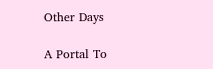Other Days

A Portal To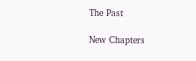The Past

New Chapters